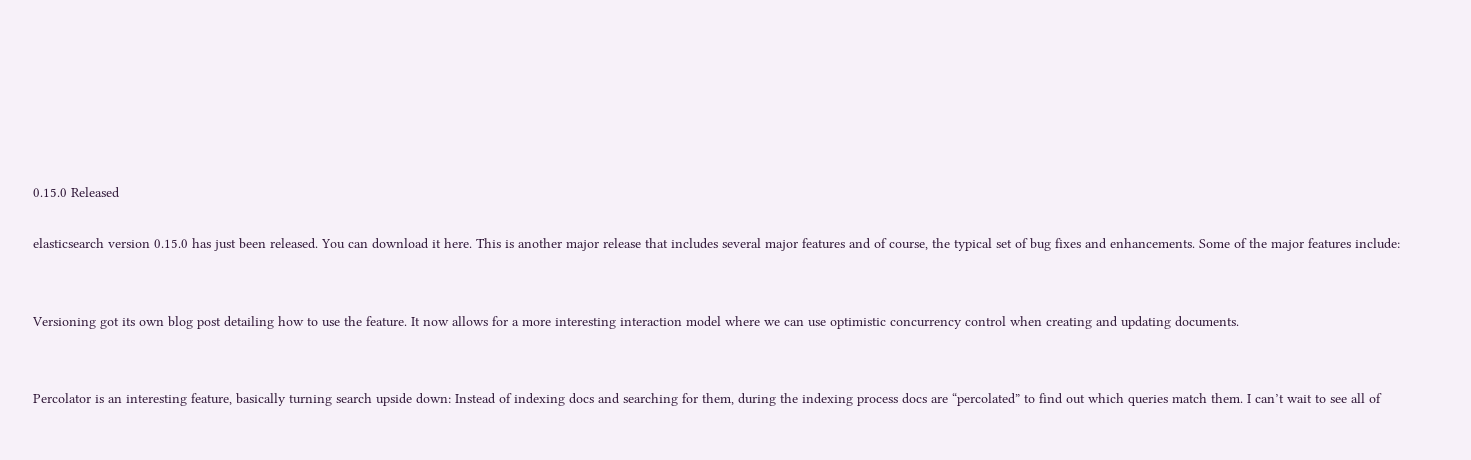0.15.0 Released

elasticsearch version 0.15.0 has just been released. You can download it here. This is another major release that includes several major features and of course, the typical set of bug fixes and enhancements. Some of the major features include:


Versioning got its own blog post detailing how to use the feature. It now allows for a more interesting interaction model where we can use optimistic concurrency control when creating and updating documents.


Percolator is an interesting feature, basically turning search upside down: Instead of indexing docs and searching for them, during the indexing process docs are “percolated” to find out which queries match them. I can’t wait to see all of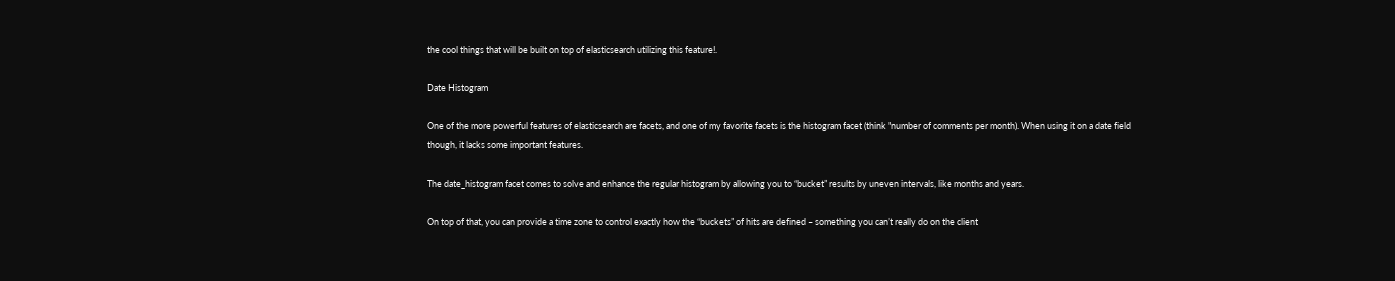the cool things that will be built on top of elasticsearch utilizing this feature!.

Date Histogram

One of the more powerful features of elasticsearch are facets, and one of my favorite facets is the histogram facet (think "number of comments per month). When using it on a date field though, it lacks some important features.

The date_histogram facet comes to solve and enhance the regular histogram by allowing you to “bucket” results by uneven intervals, like months and years.

On top of that, you can provide a time zone to control exactly how the “buckets” of hits are defined – something you can’t really do on the client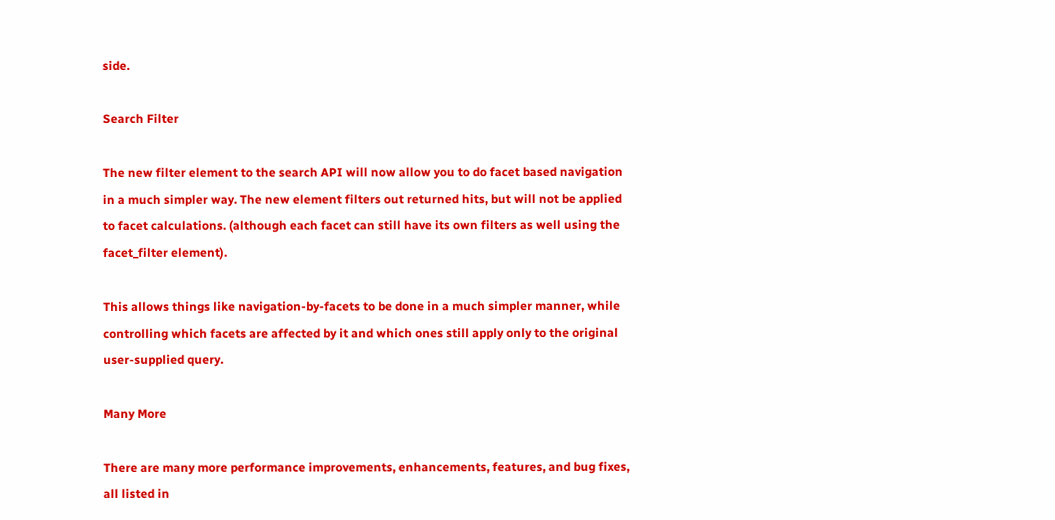side.

Search Filter

The new filter element to the search API will now allow you to do facet based navigation in a much simpler way. The new element filters out returned hits, but will not be applied to facet calculations. (although each facet can still have its own filters as well using the facet_filter element).

This allows things like navigation-by-facets to be done in a much simpler manner, while controlling which facets are affected by it and which ones still apply only to the original user-supplied query.

Many More

There are many more performance improvements, enhancements, features, and bug fixes, all listed in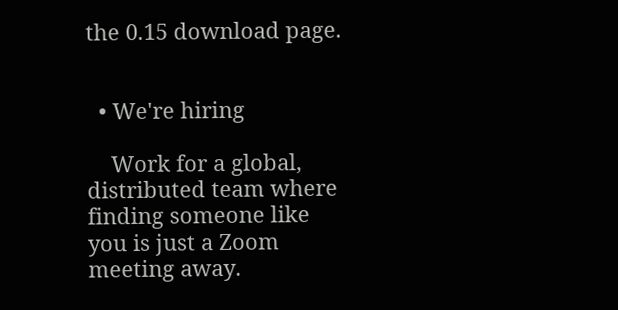the 0.15 download page.


  • We're hiring

    Work for a global, distributed team where finding someone like you is just a Zoom meeting away.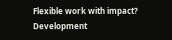Flexible work with impact? Development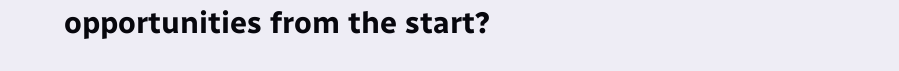opportunities from the start?